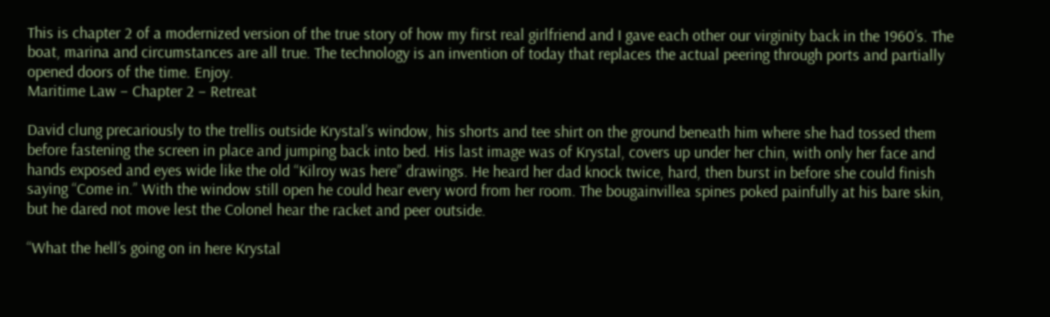This is chapter 2 of a modernized version of the true story of how my first real girlfriend and I gave each other our virginity back in the 1960’s. The boat, marina and circumstances are all true. The technology is an invention of today that replaces the actual peering through ports and partially opened doors of the time. Enjoy.
Maritime Law – Chapter 2 – Retreat

David clung precariously to the trellis outside Krystal’s window, his shorts and tee shirt on the ground beneath him where she had tossed them before fastening the screen in place and jumping back into bed. His last image was of Krystal, covers up under her chin, with only her face and hands exposed and eyes wide like the old “Kilroy was here” drawings. He heard her dad knock twice, hard, then burst in before she could finish saying “Come in.” With the window still open he could hear every word from her room. The bougainvillea spines poked painfully at his bare skin, but he dared not move lest the Colonel hear the racket and peer outside.

“What the hell’s going on in here Krystal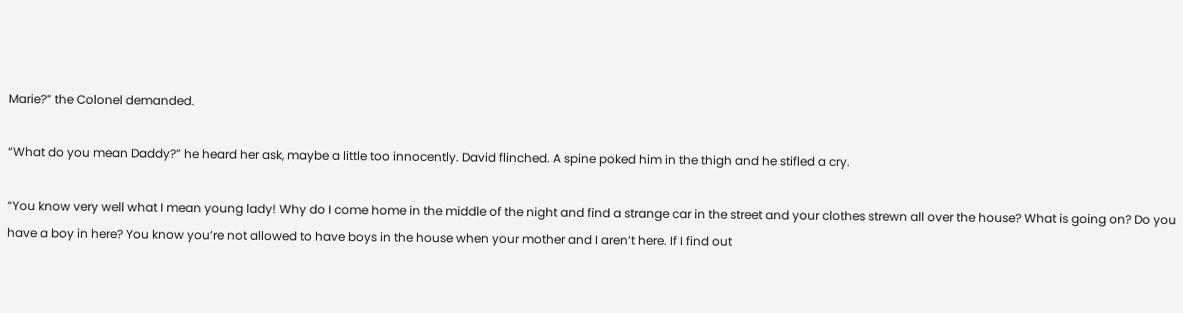Marie?” the Colonel demanded.

“What do you mean Daddy?” he heard her ask, maybe a little too innocently. David flinched. A spine poked him in the thigh and he stifled a cry.

“You know very well what I mean young lady! Why do I come home in the middle of the night and find a strange car in the street and your clothes strewn all over the house? What is going on? Do you have a boy in here? You know you’re not allowed to have boys in the house when your mother and I aren’t here. If I find out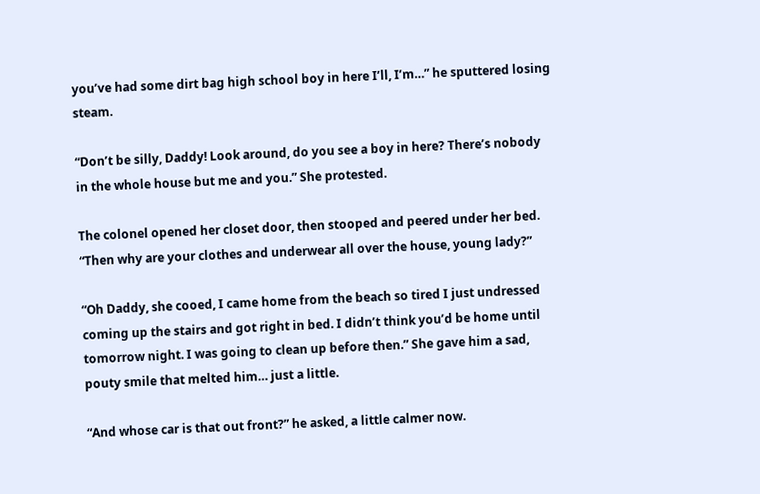you’ve had some dirt bag high school boy in here I’ll, I’m…” he sputtered losing steam.

“Don’t be silly, Daddy! Look around, do you see a boy in here? There’s nobody in the whole house but me and you.” She protested.

The colonel opened her closet door, then stooped and peered under her bed. “Then why are your clothes and underwear all over the house, young lady?”

“Oh Daddy, she cooed, I came home from the beach so tired I just undressed coming up the stairs and got right in bed. I didn’t think you’d be home until tomorrow night. I was going to clean up before then.” She gave him a sad, pouty smile that melted him… just a little.

“And whose car is that out front?” he asked, a little calmer now.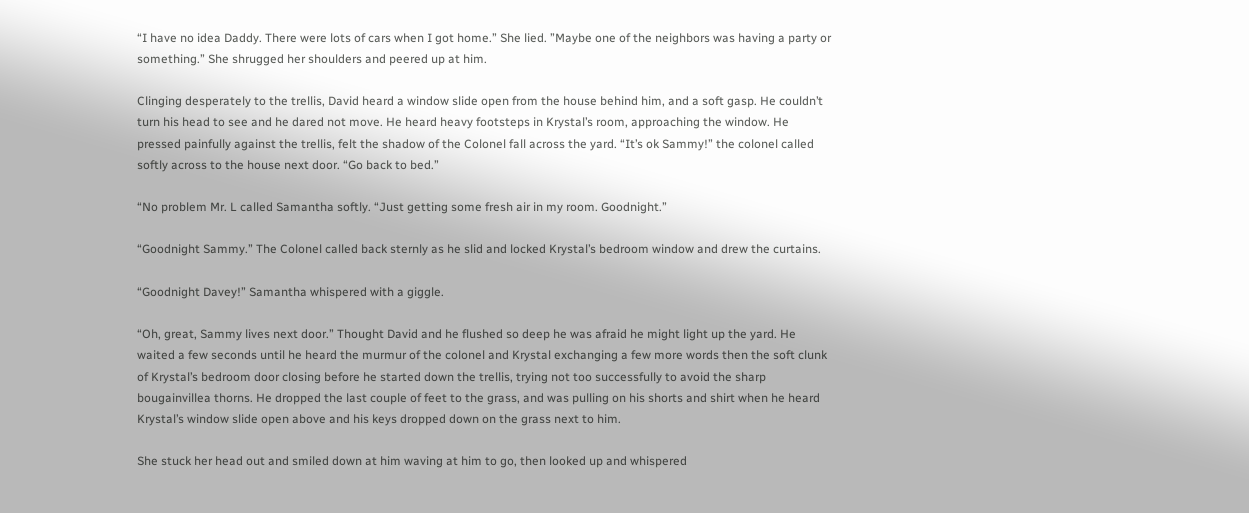“I have no idea Daddy. There were lots of cars when I got home.” She lied. ”Maybe one of the neighbors was having a party or something.” She shrugged her shoulders and peered up at him.

Clinging desperately to the trellis, David heard a window slide open from the house behind him, and a soft gasp. He couldn’t turn his head to see and he dared not move. He heard heavy footsteps in Krystal’s room, approaching the window. He pressed painfully against the trellis, felt the shadow of the Colonel fall across the yard. “It’s ok Sammy!” the colonel called softly across to the house next door. “Go back to bed.”

“No problem Mr. L called Samantha softly. “Just getting some fresh air in my room. Goodnight.”

“Goodnight Sammy.” The Colonel called back sternly as he slid and locked Krystal’s bedroom window and drew the curtains.

“Goodnight Davey!” Samantha whispered with a giggle.

“Oh, great, Sammy lives next door.” Thought David and he flushed so deep he was afraid he might light up the yard. He waited a few seconds until he heard the murmur of the colonel and Krystal exchanging a few more words then the soft clunk of Krystal’s bedroom door closing before he started down the trellis, trying not too successfully to avoid the sharp bougainvillea thorns. He dropped the last couple of feet to the grass, and was pulling on his shorts and shirt when he heard Krystal’s window slide open above and his keys dropped down on the grass next to him.

She stuck her head out and smiled down at him waving at him to go, then looked up and whispered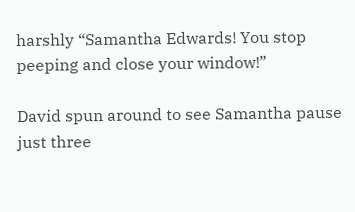harshly “Samantha Edwards! You stop peeping and close your window!”

David spun around to see Samantha pause just three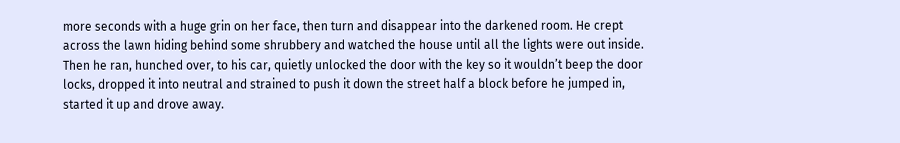more seconds with a huge grin on her face, then turn and disappear into the darkened room. He crept across the lawn hiding behind some shrubbery and watched the house until all the lights were out inside. Then he ran, hunched over, to his car, quietly unlocked the door with the key so it wouldn’t beep the door locks, dropped it into neutral and strained to push it down the street half a block before he jumped in, started it up and drove away.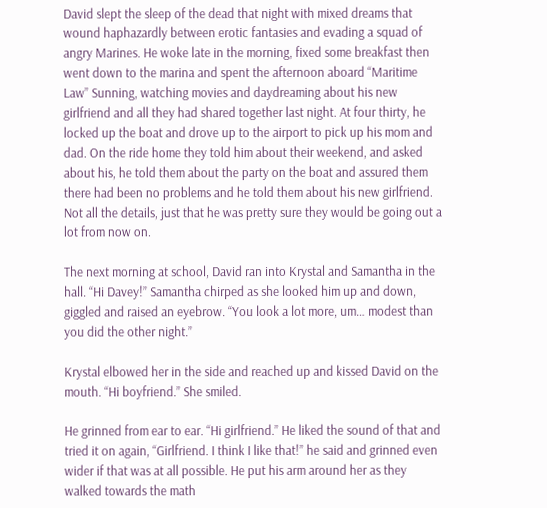David slept the sleep of the dead that night with mixed dreams that wound haphazardly between erotic fantasies and evading a squad of angry Marines. He woke late in the morning, fixed some breakfast then went down to the marina and spent the afternoon aboard “Maritime Law” Sunning, watching movies and daydreaming about his new girlfriend and all they had shared together last night. At four thirty, he locked up the boat and drove up to the airport to pick up his mom and dad. On the ride home they told him about their weekend, and asked about his, he told them about the party on the boat and assured them there had been no problems and he told them about his new girlfriend. Not all the details, just that he was pretty sure they would be going out a lot from now on.

The next morning at school, David ran into Krystal and Samantha in the hall. “Hi Davey!” Samantha chirped as she looked him up and down, giggled and raised an eyebrow. “You look a lot more, um… modest than you did the other night.”

Krystal elbowed her in the side and reached up and kissed David on the mouth. “Hi boyfriend.” She smiled.

He grinned from ear to ear. “Hi girlfriend.” He liked the sound of that and tried it on again, “Girlfriend. I think I like that!” he said and grinned even wider if that was at all possible. He put his arm around her as they walked towards the math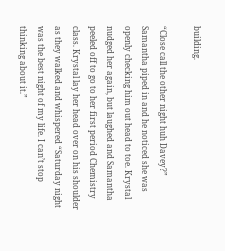building.

“Close call the other night huh Davey?” Samantha piped in and he noticed she was openly checking him out head to toe. Krystal nudged her again, but laughed and Samantha peeled off to go to her first period Chemistry class. Krystal lay her head over on his shoulder as they walked and whispered “Saturday night was the best night of my life. I can’t stop thinking about it.”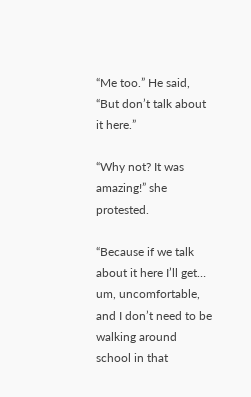“Me too.” He said, “But don’t talk about it here.”

“Why not? It was amazing!” she protested.

“Because if we talk about it here I’ll get… um, uncomfortable, and I don’t need to be walking around school in that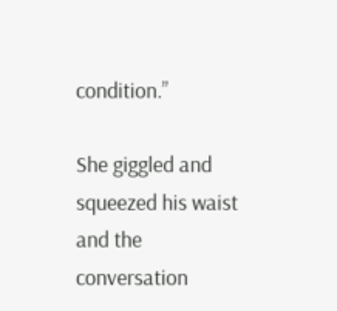condition.”

She giggled and squeezed his waist and the conversation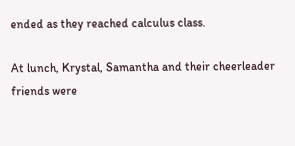ended as they reached calculus class.

At lunch, Krystal, Samantha and their cheerleader friends were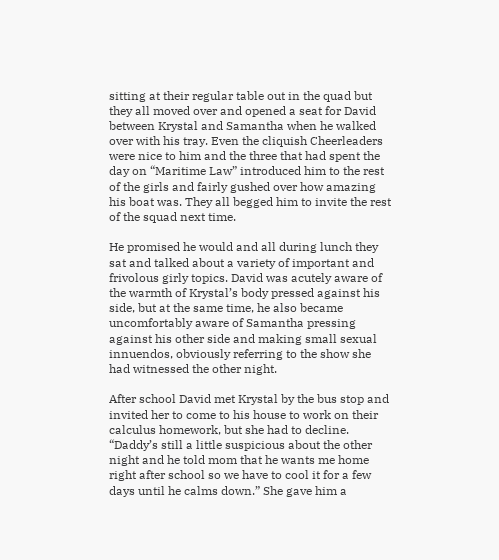sitting at their regular table out in the quad but they all moved over and opened a seat for David between Krystal and Samantha when he walked over with his tray. Even the cliquish Cheerleaders were nice to him and the three that had spent the day on “Maritime Law” introduced him to the rest of the girls and fairly gushed over how amazing his boat was. They all begged him to invite the rest of the squad next time.

He promised he would and all during lunch they sat and talked about a variety of important and frivolous girly topics. David was acutely aware of the warmth of Krystal’s body pressed against his side, but at the same time, he also became uncomfortably aware of Samantha pressing against his other side and making small sexual innuendos, obviously referring to the show she had witnessed the other night.

After school David met Krystal by the bus stop and invited her to come to his house to work on their calculus homework, but she had to decline. “Daddy’s still a little suspicious about the other night and he told mom that he wants me home right after school so we have to cool it for a few days until he calms down.” She gave him a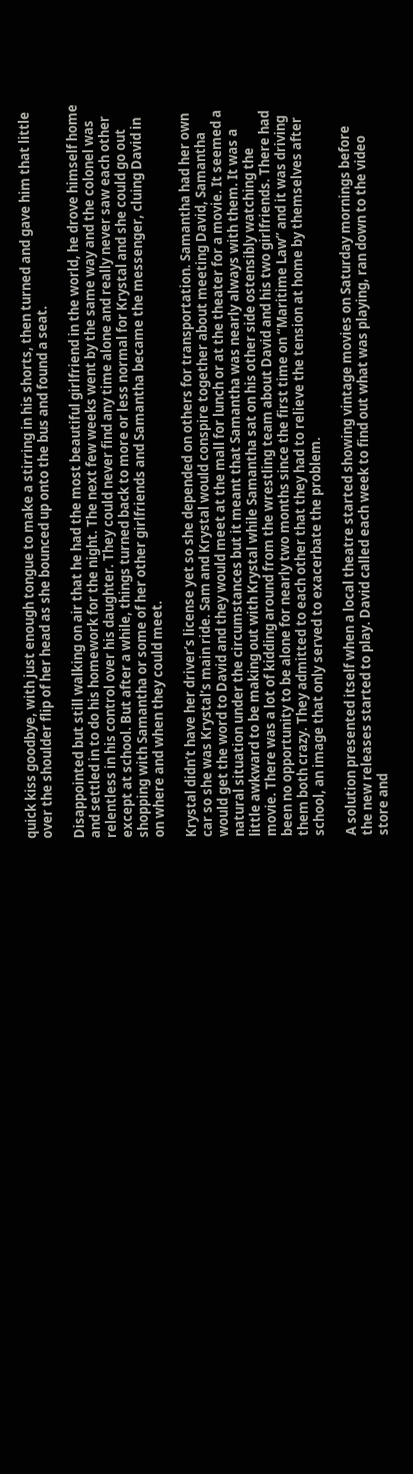quick kiss goodbye, with just enough tongue to make a stirring in his shorts, then turned and gave him that little over the shoulder flip of her head as she bounced up onto the bus and found a seat.

Disappointed but still walking on air that he had the most beautiful girlfriend in the world, he drove himself home and settled in to do his homework for the night. The next few weeks went by the same way and the colonel was relentless in his control over his daughter. They could never find any time alone and really never saw each other except at school. But after a while, things turned back to more or less normal for Krystal and she could go out shopping with Samantha or some of her other girlfriends and Samantha became the messenger, cluing David in on where and when they could meet.

Krystal didn’t have her driver’s license yet so she depended on others for transportation. Samantha had her own car so she was Krystal’s main ride. Sam and Krystal would conspire together about meeting David, Samantha would get the word to David and they would meet at the mall for lunch or at the theater for a movie. It seemed a natural situation under the circumstances but it meant that Samantha was nearly always with them. It was a little awkward to be making out with Krystal while Samantha sat on his other side ostensibly watching the movie. There was a lot of kidding around from the wrestling team about David and his two girlfriends. There had been no opportunity to be alone for nearly two months since the first time on “Maritime Law” and it was driving them both crazy. They admitted to each other that they had to relieve the tension at home by themselves after school, an image that only served to exacerbate the problem.

A solution presented itself when a local theatre started showing vintage movies on Saturday mornings before the new releases started to play. David called each week to find out what was playing, ran down to the video store and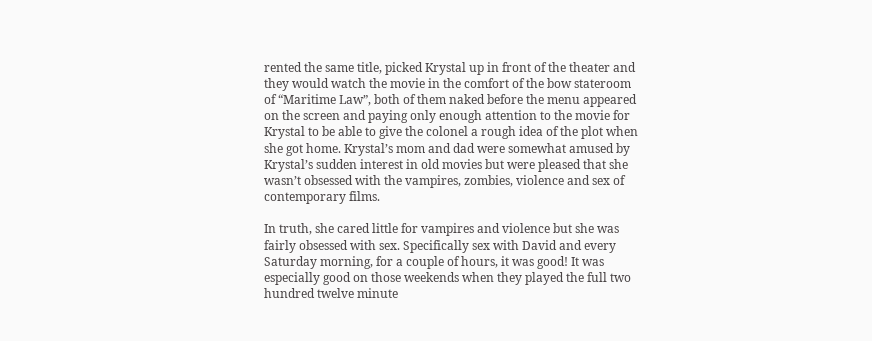rented the same title, picked Krystal up in front of the theater and they would watch the movie in the comfort of the bow stateroom of “Maritime Law”, both of them naked before the menu appeared on the screen and paying only enough attention to the movie for Krystal to be able to give the colonel a rough idea of the plot when she got home. Krystal’s mom and dad were somewhat amused by Krystal’s sudden interest in old movies but were pleased that she wasn’t obsessed with the vampires, zombies, violence and sex of contemporary films.

In truth, she cared little for vampires and violence but she was fairly obsessed with sex. Specifically sex with David and every Saturday morning, for a couple of hours, it was good! It was especially good on those weekends when they played the full two hundred twelve minute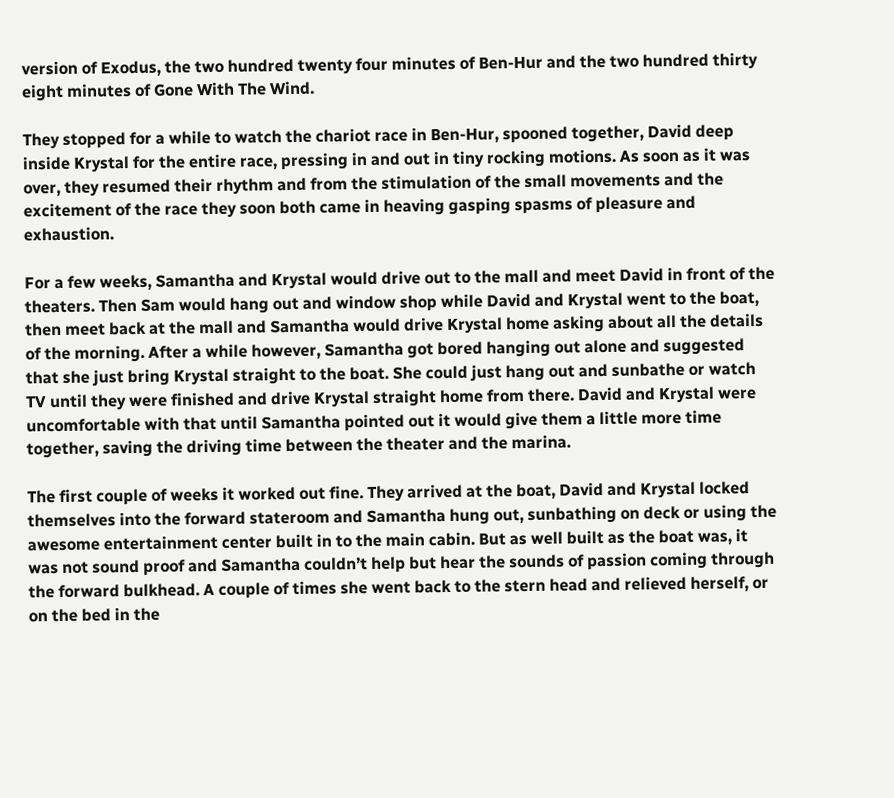version of Exodus, the two hundred twenty four minutes of Ben-Hur and the two hundred thirty eight minutes of Gone With The Wind.

They stopped for a while to watch the chariot race in Ben-Hur, spooned together, David deep inside Krystal for the entire race, pressing in and out in tiny rocking motions. As soon as it was over, they resumed their rhythm and from the stimulation of the small movements and the excitement of the race they soon both came in heaving gasping spasms of pleasure and exhaustion.

For a few weeks, Samantha and Krystal would drive out to the mall and meet David in front of the theaters. Then Sam would hang out and window shop while David and Krystal went to the boat, then meet back at the mall and Samantha would drive Krystal home asking about all the details of the morning. After a while however, Samantha got bored hanging out alone and suggested that she just bring Krystal straight to the boat. She could just hang out and sunbathe or watch TV until they were finished and drive Krystal straight home from there. David and Krystal were uncomfortable with that until Samantha pointed out it would give them a little more time together, saving the driving time between the theater and the marina.

The first couple of weeks it worked out fine. They arrived at the boat, David and Krystal locked themselves into the forward stateroom and Samantha hung out, sunbathing on deck or using the awesome entertainment center built in to the main cabin. But as well built as the boat was, it was not sound proof and Samantha couldn’t help but hear the sounds of passion coming through the forward bulkhead. A couple of times she went back to the stern head and relieved herself, or on the bed in the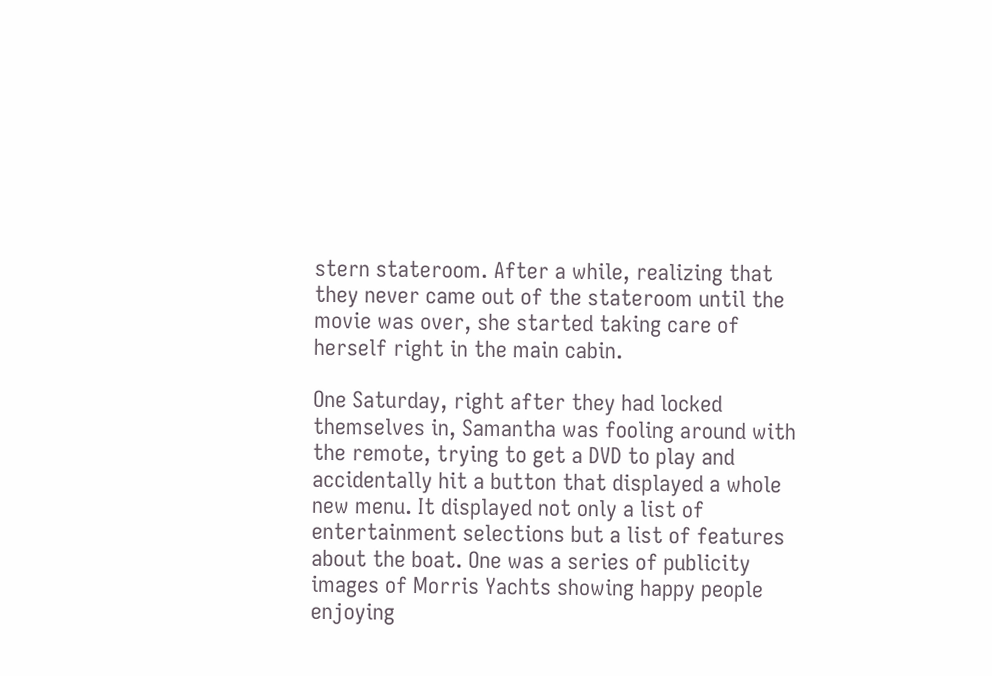stern stateroom. After a while, realizing that they never came out of the stateroom until the movie was over, she started taking care of herself right in the main cabin.

One Saturday, right after they had locked themselves in, Samantha was fooling around with the remote, trying to get a DVD to play and accidentally hit a button that displayed a whole new menu. It displayed not only a list of entertainment selections but a list of features about the boat. One was a series of publicity images of Morris Yachts showing happy people enjoying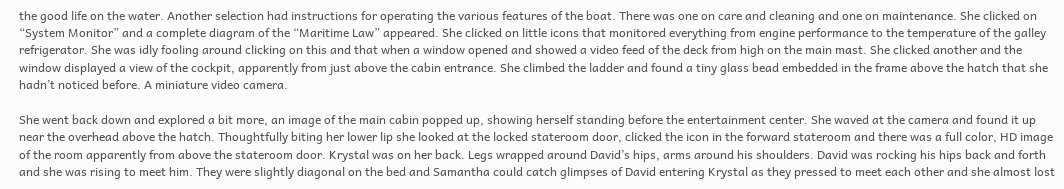the good life on the water. Another selection had instructions for operating the various features of the boat. There was one on care and cleaning and one on maintenance. She clicked on “System Monitor” and a complete diagram of the “Maritime Law” appeared. She clicked on little icons that monitored everything from engine performance to the temperature of the galley refrigerator. She was idly fooling around clicking on this and that when a window opened and showed a video feed of the deck from high on the main mast. She clicked another and the window displayed a view of the cockpit, apparently from just above the cabin entrance. She climbed the ladder and found a tiny glass bead embedded in the frame above the hatch that she hadn’t noticed before. A miniature video camera.

She went back down and explored a bit more, an image of the main cabin popped up, showing herself standing before the entertainment center. She waved at the camera and found it up near the overhead above the hatch. Thoughtfully biting her lower lip she looked at the locked stateroom door, clicked the icon in the forward stateroom and there was a full color, HD image of the room apparently from above the stateroom door. Krystal was on her back. Legs wrapped around David’s hips, arms around his shoulders. David was rocking his hips back and forth and she was rising to meet him. They were slightly diagonal on the bed and Samantha could catch glimpses of David entering Krystal as they pressed to meet each other and she almost lost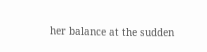her balance at the sudden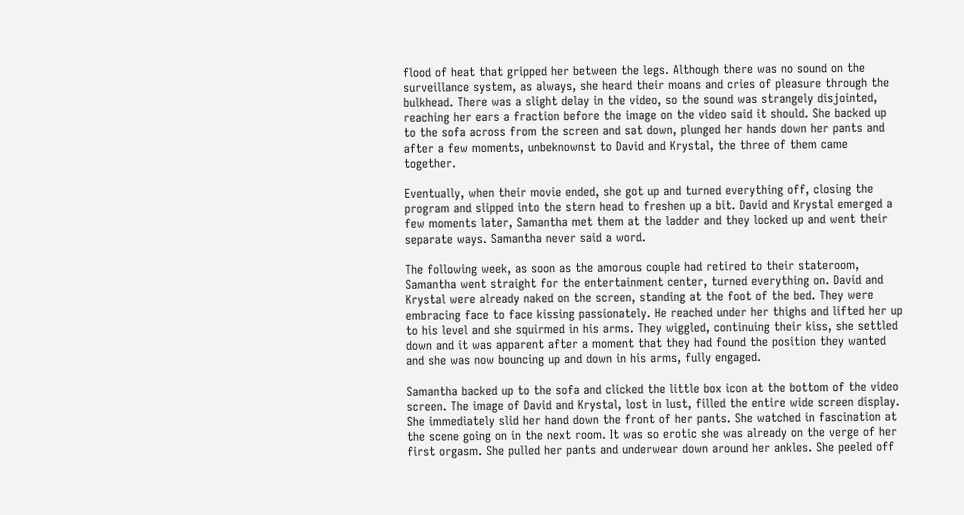flood of heat that gripped her between the legs. Although there was no sound on the surveillance system, as always, she heard their moans and cries of pleasure through the bulkhead. There was a slight delay in the video, so the sound was strangely disjointed, reaching her ears a fraction before the image on the video said it should. She backed up to the sofa across from the screen and sat down, plunged her hands down her pants and after a few moments, unbeknownst to David and Krystal, the three of them came together.

Eventually, when their movie ended, she got up and turned everything off, closing the program and slipped into the stern head to freshen up a bit. David and Krystal emerged a few moments later, Samantha met them at the ladder and they locked up and went their separate ways. Samantha never said a word.

The following week, as soon as the amorous couple had retired to their stateroom, Samantha went straight for the entertainment center, turned everything on. David and Krystal were already naked on the screen, standing at the foot of the bed. They were embracing face to face kissing passionately. He reached under her thighs and lifted her up to his level and she squirmed in his arms. They wiggled, continuing their kiss, she settled down and it was apparent after a moment that they had found the position they wanted and she was now bouncing up and down in his arms, fully engaged.

Samantha backed up to the sofa and clicked the little box icon at the bottom of the video screen. The image of David and Krystal, lost in lust, filled the entire wide screen display. She immediately slid her hand down the front of her pants. She watched in fascination at the scene going on in the next room. It was so erotic she was already on the verge of her first orgasm. She pulled her pants and underwear down around her ankles. She peeled off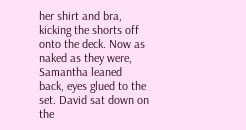her shirt and bra, kicking the shorts off onto the deck. Now as naked as they were, Samantha leaned back, eyes glued to the set. David sat down on the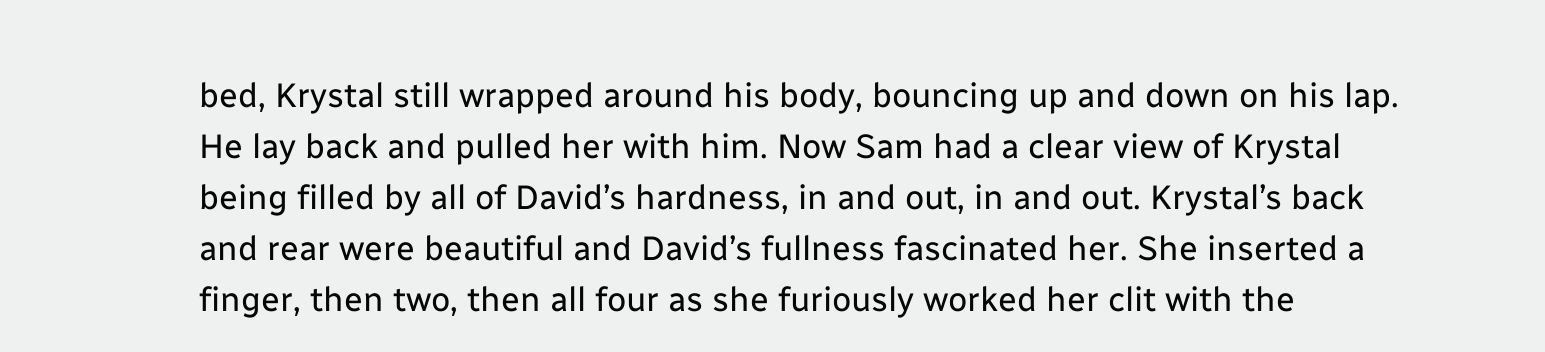bed, Krystal still wrapped around his body, bouncing up and down on his lap. He lay back and pulled her with him. Now Sam had a clear view of Krystal being filled by all of David’s hardness, in and out, in and out. Krystal’s back and rear were beautiful and David’s fullness fascinated her. She inserted a finger, then two, then all four as she furiously worked her clit with the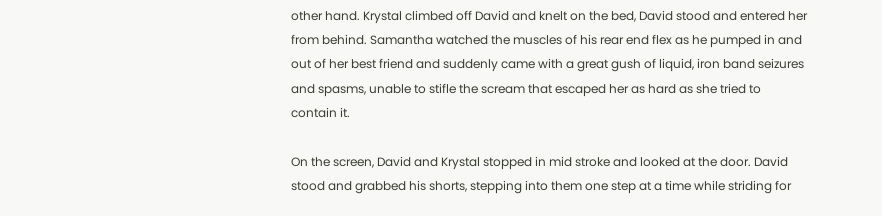other hand. Krystal climbed off David and knelt on the bed, David stood and entered her from behind. Samantha watched the muscles of his rear end flex as he pumped in and out of her best friend and suddenly came with a great gush of liquid, iron band seizures and spasms, unable to stifle the scream that escaped her as hard as she tried to contain it.

On the screen, David and Krystal stopped in mid stroke and looked at the door. David stood and grabbed his shorts, stepping into them one step at a time while striding for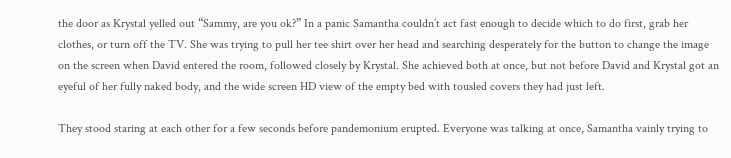the door as Krystal yelled out “Sammy, are you ok?” In a panic Samantha couldn’t act fast enough to decide which to do first, grab her clothes, or turn off the TV. She was trying to pull her tee shirt over her head and searching desperately for the button to change the image on the screen when David entered the room, followed closely by Krystal. She achieved both at once, but not before David and Krystal got an eyeful of her fully naked body, and the wide screen HD view of the empty bed with tousled covers they had just left.

They stood staring at each other for a few seconds before pandemonium erupted. Everyone was talking at once, Samantha vainly trying to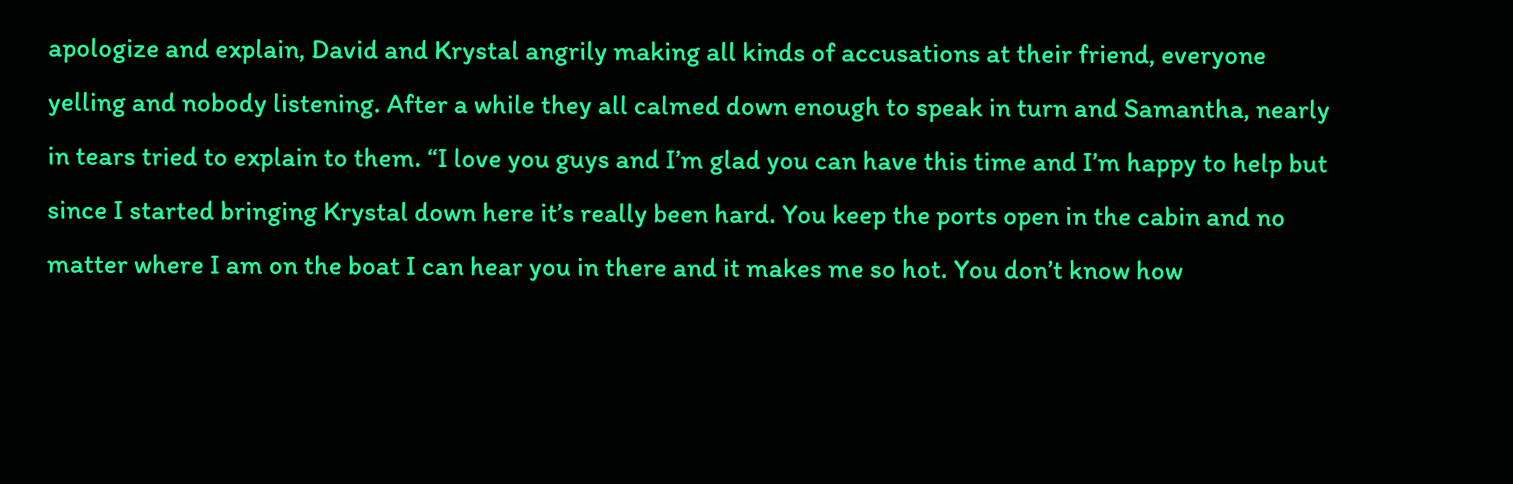apologize and explain, David and Krystal angrily making all kinds of accusations at their friend, everyone yelling and nobody listening. After a while they all calmed down enough to speak in turn and Samantha, nearly in tears tried to explain to them. “I love you guys and I’m glad you can have this time and I’m happy to help but since I started bringing Krystal down here it’s really been hard. You keep the ports open in the cabin and no matter where I am on the boat I can hear you in there and it makes me so hot. You don’t know how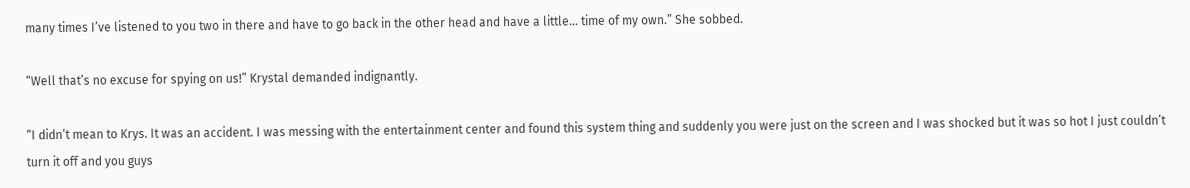many times I’ve listened to you two in there and have to go back in the other head and have a little… time of my own.” She sobbed.

“Well that’s no excuse for spying on us!” Krystal demanded indignantly.

“I didn’t mean to Krys. It was an accident. I was messing with the entertainment center and found this system thing and suddenly you were just on the screen and I was shocked but it was so hot I just couldn’t turn it off and you guys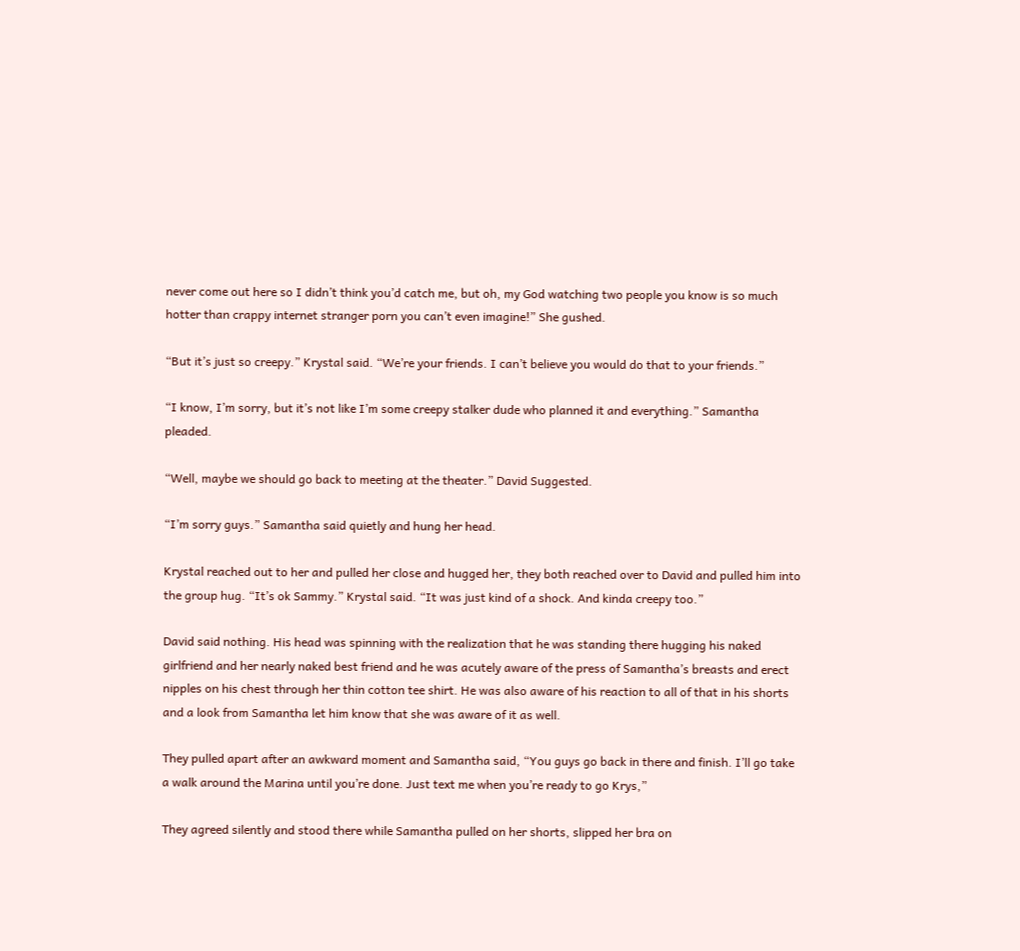never come out here so I didn’t think you’d catch me, but oh, my God watching two people you know is so much hotter than crappy internet stranger porn you can’t even imagine!” She gushed.

“But it’s just so creepy.” Krystal said. “We’re your friends. I can’t believe you would do that to your friends.”

“I know, I’m sorry, but it’s not like I’m some creepy stalker dude who planned it and everything.” Samantha pleaded.

“Well, maybe we should go back to meeting at the theater.” David Suggested.

“I’m sorry guys.” Samantha said quietly and hung her head.

Krystal reached out to her and pulled her close and hugged her, they both reached over to David and pulled him into the group hug. “It’s ok Sammy.” Krystal said. “It was just kind of a shock. And kinda creepy too.”

David said nothing. His head was spinning with the realization that he was standing there hugging his naked girlfriend and her nearly naked best friend and he was acutely aware of the press of Samantha’s breasts and erect nipples on his chest through her thin cotton tee shirt. He was also aware of his reaction to all of that in his shorts and a look from Samantha let him know that she was aware of it as well.

They pulled apart after an awkward moment and Samantha said, “You guys go back in there and finish. I’ll go take a walk around the Marina until you’re done. Just text me when you’re ready to go Krys,”

They agreed silently and stood there while Samantha pulled on her shorts, slipped her bra on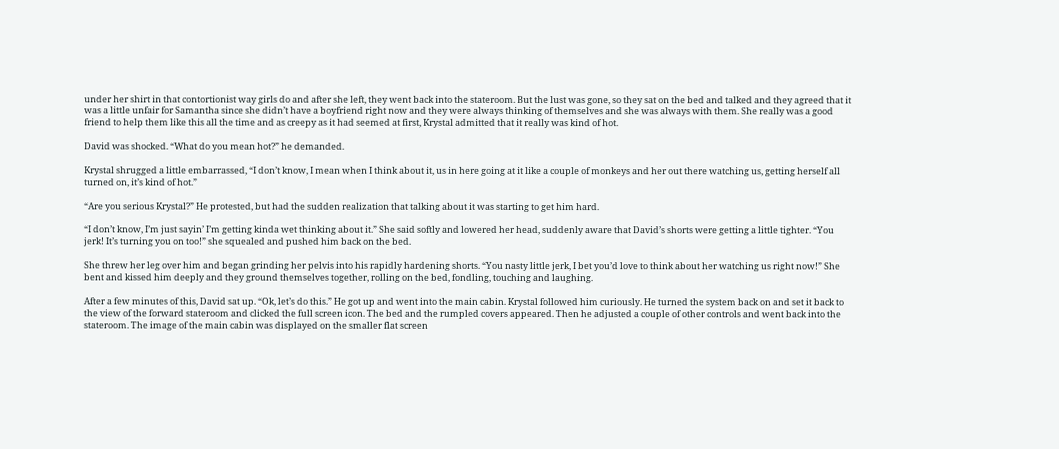under her shirt in that contortionist way girls do and after she left, they went back into the stateroom. But the lust was gone, so they sat on the bed and talked and they agreed that it was a little unfair for Samantha since she didn’t have a boyfriend right now and they were always thinking of themselves and she was always with them. She really was a good friend to help them like this all the time and as creepy as it had seemed at first, Krystal admitted that it really was kind of hot.

David was shocked. “What do you mean hot?” he demanded.

Krystal shrugged a little embarrassed, “I don’t know, I mean when I think about it, us in here going at it like a couple of monkeys and her out there watching us, getting herself all turned on, it’s kind of hot.”

“Are you serious Krystal?” He protested, but had the sudden realization that talking about it was starting to get him hard.

“I don’t know, I’m just sayin’ I’m getting kinda wet thinking about it.” She said softly and lowered her head, suddenly aware that David’s shorts were getting a little tighter. “You jerk! It’s turning you on too!” she squealed and pushed him back on the bed.

She threw her leg over him and began grinding her pelvis into his rapidly hardening shorts. “You nasty little jerk, I bet you’d love to think about her watching us right now!” She bent and kissed him deeply and they ground themselves together, rolling on the bed, fondling, touching and laughing.

After a few minutes of this, David sat up. “Ok, let’s do this.” He got up and went into the main cabin. Krystal followed him curiously. He turned the system back on and set it back to the view of the forward stateroom and clicked the full screen icon. The bed and the rumpled covers appeared. Then he adjusted a couple of other controls and went back into the stateroom. The image of the main cabin was displayed on the smaller flat screen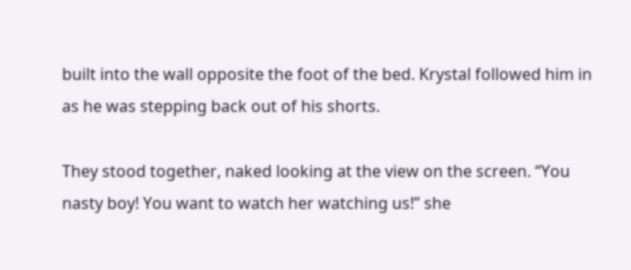built into the wall opposite the foot of the bed. Krystal followed him in as he was stepping back out of his shorts.

They stood together, naked looking at the view on the screen. “You nasty boy! You want to watch her watching us!” she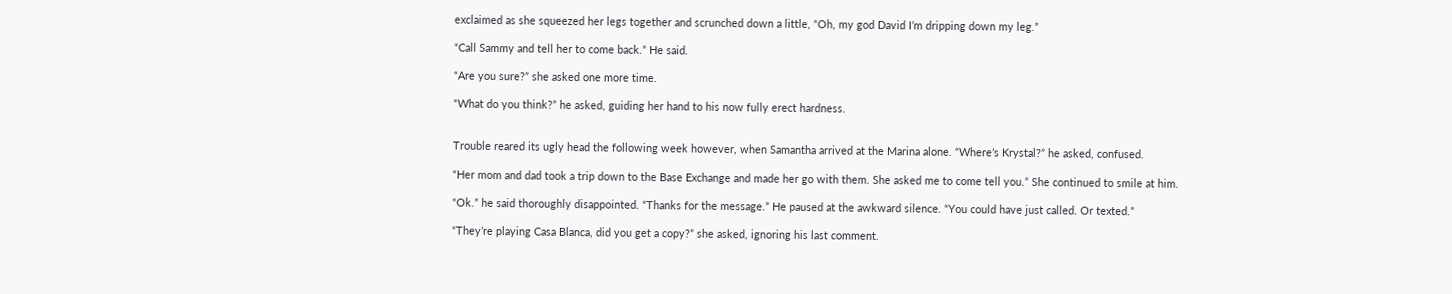exclaimed as she squeezed her legs together and scrunched down a little, “Oh, my god David I’m dripping down my leg.”

“Call Sammy and tell her to come back.” He said.

“Are you sure?” she asked one more time.

“What do you think?” he asked, guiding her hand to his now fully erect hardness.


Trouble reared its ugly head the following week however, when Samantha arrived at the Marina alone. “Where’s Krystal?” he asked, confused.

“Her mom and dad took a trip down to the Base Exchange and made her go with them. She asked me to come tell you.” She continued to smile at him.

“Ok.” he said thoroughly disappointed. “Thanks for the message.” He paused at the awkward silence. “You could have just called. Or texted.”

“They’re playing Casa Blanca, did you get a copy?” she asked, ignoring his last comment.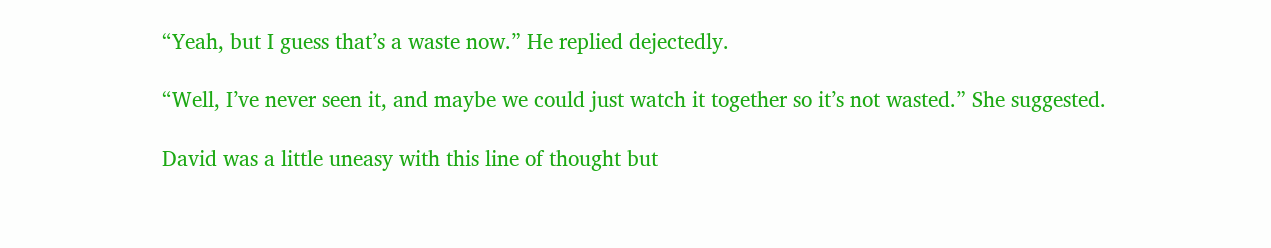“Yeah, but I guess that’s a waste now.” He replied dejectedly.

“Well, I’ve never seen it, and maybe we could just watch it together so it’s not wasted.” She suggested.

David was a little uneasy with this line of thought but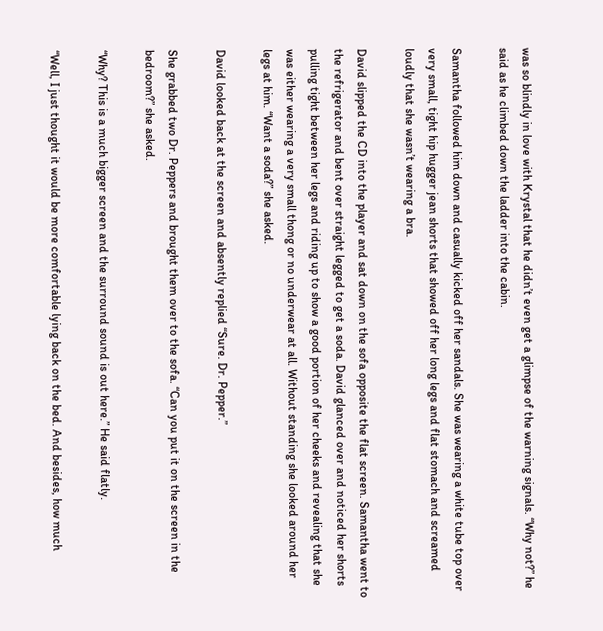was so blindly in love with Krystal that he didn’t even get a glimpse of the warning signals. “Why not?” he said as he climbed down the ladder into the cabin.

Samantha followed him down and casually kicked off her sandals. She was wearing a white tube top over very small, tight hip hugger jean shorts that showed off her long legs and flat stomach and screamed loudly that she wasn’t wearing a bra.

David slipped the CD into the player and sat down on the sofa opposite the flat screen. Samantha went to the refrigerator and bent over straight legged to get a soda. David glanced over and noticed her shorts pulling tight between her legs and riding up to show a good portion of her cheeks and revealing that she was either wearing a very small thong or no underwear at all. Without standing she looked around her legs at him. “Want a soda?” she asked.

David looked back at the screen and absently replied “Sure. Dr. Pepper.”

She grabbed two Dr. Peppers and brought them over to the sofa. “Can you put it on the screen in the bedroom?” she asked.

“Why? This is a much bigger screen and the surround sound is out here.” He said flatly.

“Well, I just thought it would be more comfortable lying back on the bed. And besides, how much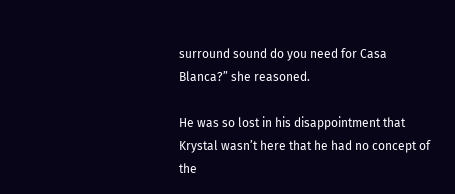surround sound do you need for Casa Blanca?” she reasoned.

He was so lost in his disappointment that Krystal wasn’t here that he had no concept of the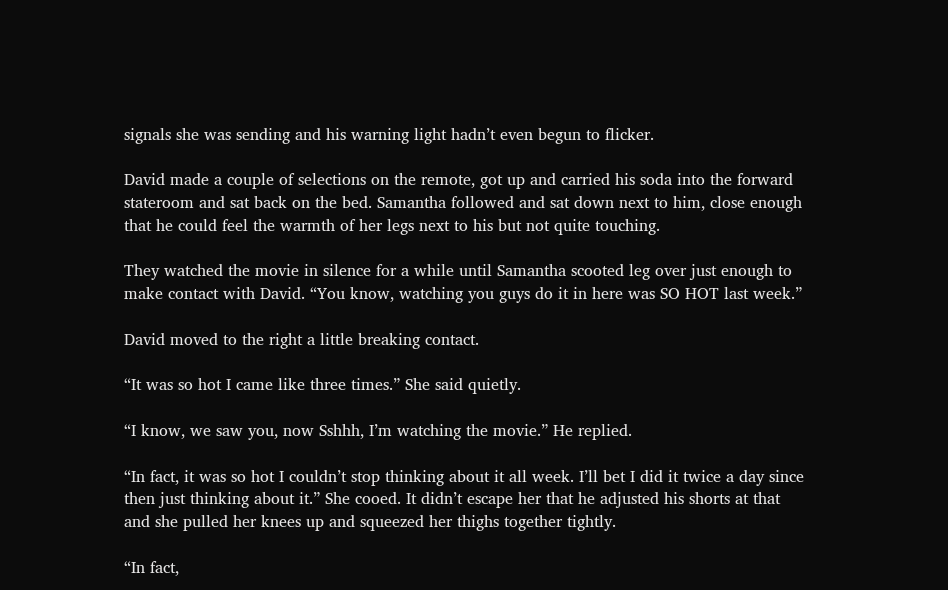signals she was sending and his warning light hadn’t even begun to flicker.

David made a couple of selections on the remote, got up and carried his soda into the forward stateroom and sat back on the bed. Samantha followed and sat down next to him, close enough that he could feel the warmth of her legs next to his but not quite touching.

They watched the movie in silence for a while until Samantha scooted leg over just enough to make contact with David. “You know, watching you guys do it in here was SO HOT last week.”

David moved to the right a little breaking contact.

“It was so hot I came like three times.” She said quietly.

“I know, we saw you, now Sshhh, I’m watching the movie.” He replied.

“In fact, it was so hot I couldn’t stop thinking about it all week. I’ll bet I did it twice a day since then just thinking about it.” She cooed. It didn’t escape her that he adjusted his shorts at that and she pulled her knees up and squeezed her thighs together tightly.

“In fact,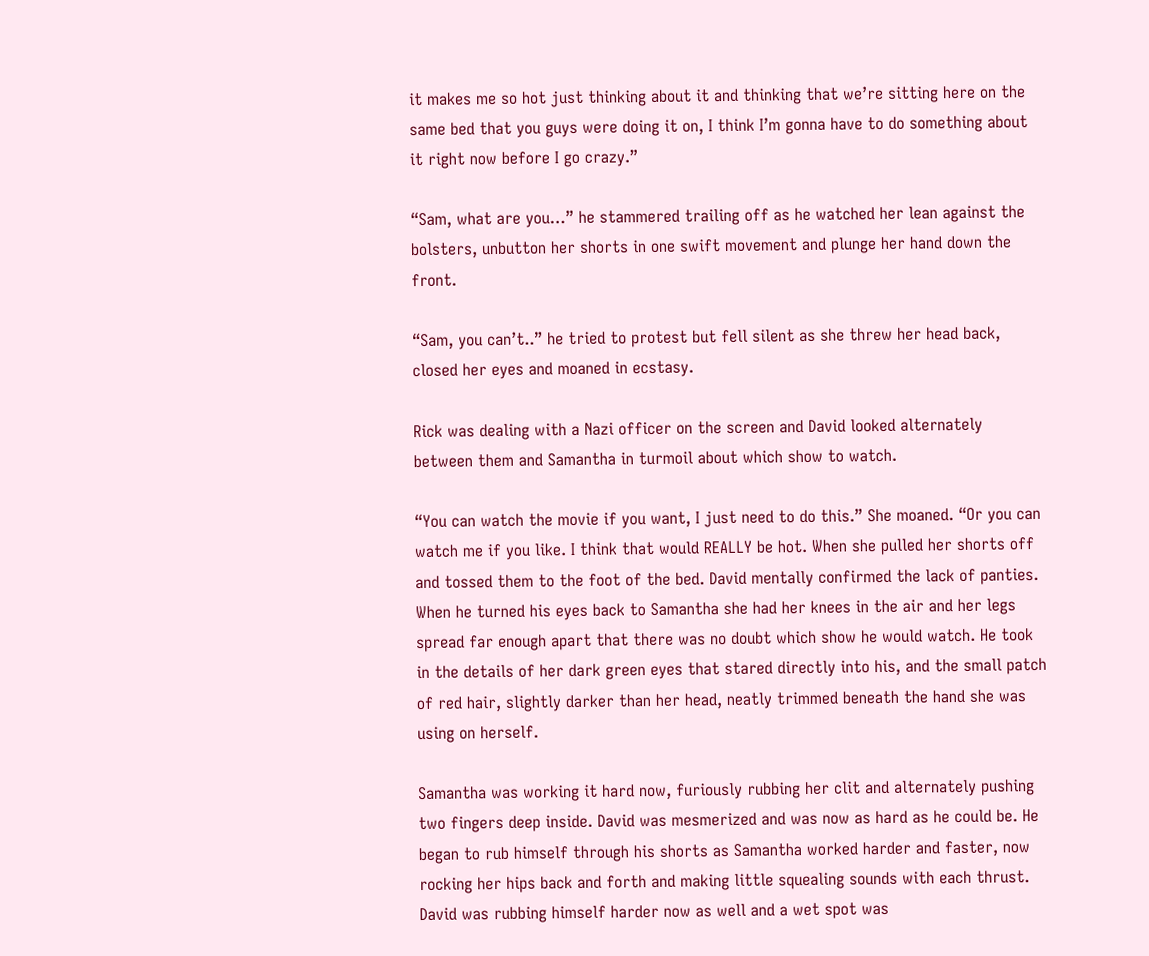it makes me so hot just thinking about it and thinking that we’re sitting here on the same bed that you guys were doing it on, I think I’m gonna have to do something about it right now before I go crazy.”

“Sam, what are you…” he stammered trailing off as he watched her lean against the bolsters, unbutton her shorts in one swift movement and plunge her hand down the front.

“Sam, you can’t..” he tried to protest but fell silent as she threw her head back, closed her eyes and moaned in ecstasy.

Rick was dealing with a Nazi officer on the screen and David looked alternately between them and Samantha in turmoil about which show to watch.

“You can watch the movie if you want, I just need to do this.” She moaned. “Or you can watch me if you like. I think that would REALLY be hot. When she pulled her shorts off and tossed them to the foot of the bed. David mentally confirmed the lack of panties. When he turned his eyes back to Samantha she had her knees in the air and her legs spread far enough apart that there was no doubt which show he would watch. He took in the details of her dark green eyes that stared directly into his, and the small patch of red hair, slightly darker than her head, neatly trimmed beneath the hand she was using on herself.

Samantha was working it hard now, furiously rubbing her clit and alternately pushing two fingers deep inside. David was mesmerized and was now as hard as he could be. He began to rub himself through his shorts as Samantha worked harder and faster, now rocking her hips back and forth and making little squealing sounds with each thrust. David was rubbing himself harder now as well and a wet spot was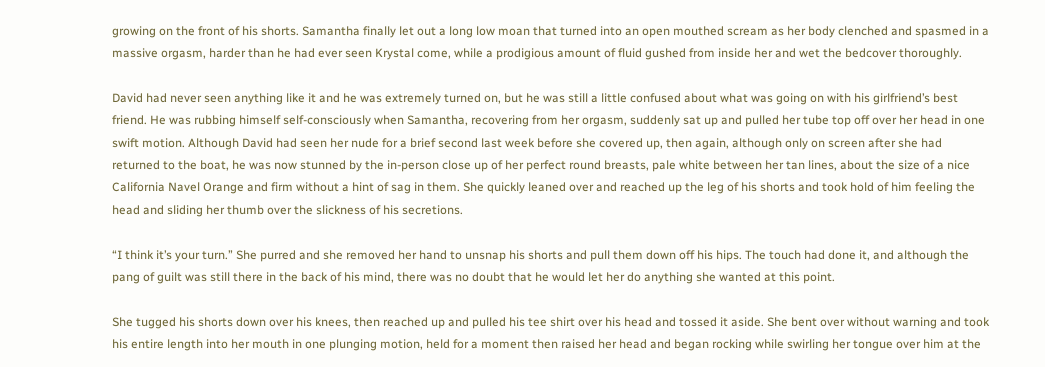growing on the front of his shorts. Samantha finally let out a long low moan that turned into an open mouthed scream as her body clenched and spasmed in a massive orgasm, harder than he had ever seen Krystal come, while a prodigious amount of fluid gushed from inside her and wet the bedcover thoroughly.

David had never seen anything like it and he was extremely turned on, but he was still a little confused about what was going on with his girlfriend’s best friend. He was rubbing himself self-consciously when Samantha, recovering from her orgasm, suddenly sat up and pulled her tube top off over her head in one swift motion. Although David had seen her nude for a brief second last week before she covered up, then again, although only on screen after she had returned to the boat, he was now stunned by the in-person close up of her perfect round breasts, pale white between her tan lines, about the size of a nice California Navel Orange and firm without a hint of sag in them. She quickly leaned over and reached up the leg of his shorts and took hold of him feeling the head and sliding her thumb over the slickness of his secretions.

“I think it’s your turn.” She purred and she removed her hand to unsnap his shorts and pull them down off his hips. The touch had done it, and although the pang of guilt was still there in the back of his mind, there was no doubt that he would let her do anything she wanted at this point.

She tugged his shorts down over his knees, then reached up and pulled his tee shirt over his head and tossed it aside. She bent over without warning and took his entire length into her mouth in one plunging motion, held for a moment then raised her head and began rocking while swirling her tongue over him at the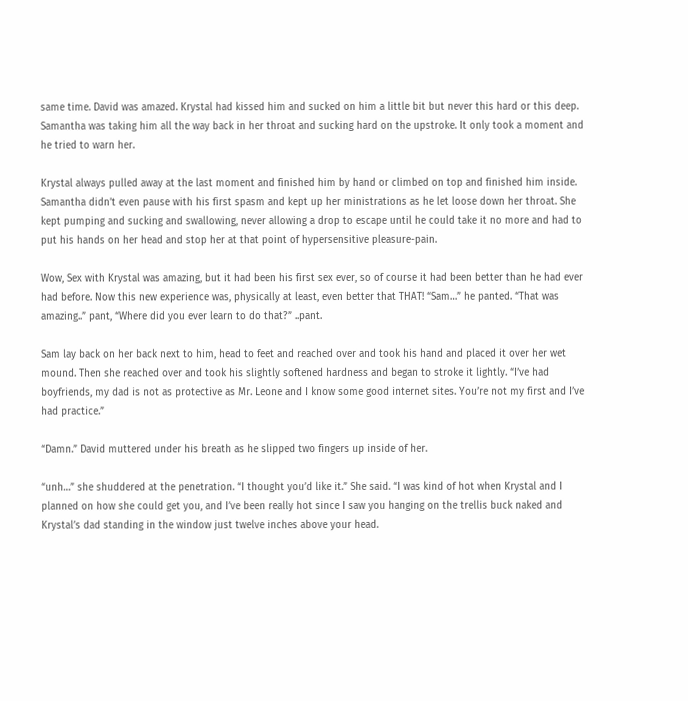same time. David was amazed. Krystal had kissed him and sucked on him a little bit but never this hard or this deep. Samantha was taking him all the way back in her throat and sucking hard on the upstroke. It only took a moment and he tried to warn her.

Krystal always pulled away at the last moment and finished him by hand or climbed on top and finished him inside. Samantha didn’t even pause with his first spasm and kept up her ministrations as he let loose down her throat. She kept pumping and sucking and swallowing, never allowing a drop to escape until he could take it no more and had to put his hands on her head and stop her at that point of hypersensitive pleasure-pain.

Wow, Sex with Krystal was amazing, but it had been his first sex ever, so of course it had been better than he had ever had before. Now this new experience was, physically at least, even better that THAT! “Sam…” he panted. “That was amazing..” pant, “Where did you ever learn to do that?” ..pant.

Sam lay back on her back next to him, head to feet and reached over and took his hand and placed it over her wet mound. Then she reached over and took his slightly softened hardness and began to stroke it lightly. “I’ve had boyfriends, my dad is not as protective as Mr. Leone and I know some good internet sites. You’re not my first and I’ve had practice.”

“Damn.” David muttered under his breath as he slipped two fingers up inside of her.

“unh…” she shuddered at the penetration. “I thought you’d like it.” She said. “I was kind of hot when Krystal and I planned on how she could get you, and I’ve been really hot since I saw you hanging on the trellis buck naked and Krystal’s dad standing in the window just twelve inches above your head.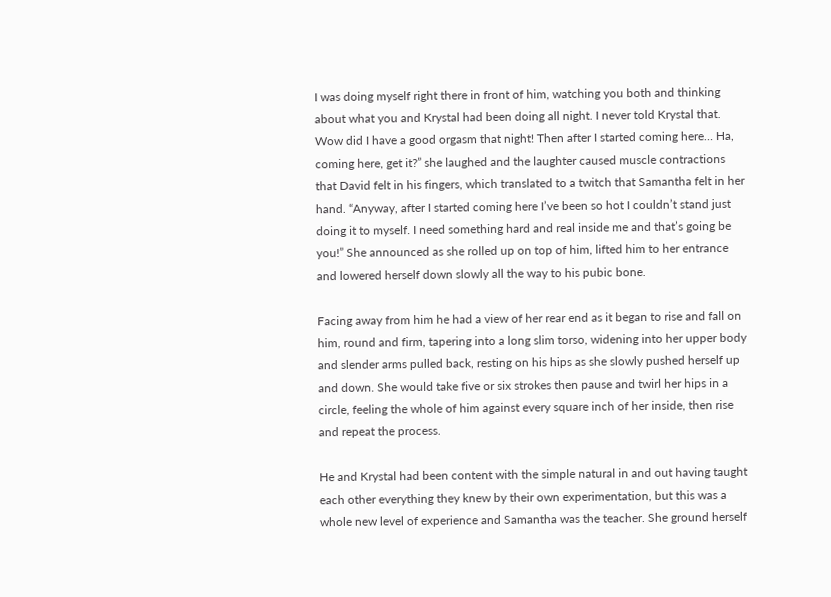I was doing myself right there in front of him, watching you both and thinking about what you and Krystal had been doing all night. I never told Krystal that. Wow did I have a good orgasm that night! Then after I started coming here… Ha, coming here, get it?” she laughed and the laughter caused muscle contractions that David felt in his fingers, which translated to a twitch that Samantha felt in her hand. “Anyway, after I started coming here I’ve been so hot I couldn’t stand just doing it to myself. I need something hard and real inside me and that’s going be you!” She announced as she rolled up on top of him, lifted him to her entrance and lowered herself down slowly all the way to his pubic bone.

Facing away from him he had a view of her rear end as it began to rise and fall on him, round and firm, tapering into a long slim torso, widening into her upper body and slender arms pulled back, resting on his hips as she slowly pushed herself up and down. She would take five or six strokes then pause and twirl her hips in a circle, feeling the whole of him against every square inch of her inside, then rise and repeat the process.

He and Krystal had been content with the simple natural in and out having taught each other everything they knew by their own experimentation, but this was a whole new level of experience and Samantha was the teacher. She ground herself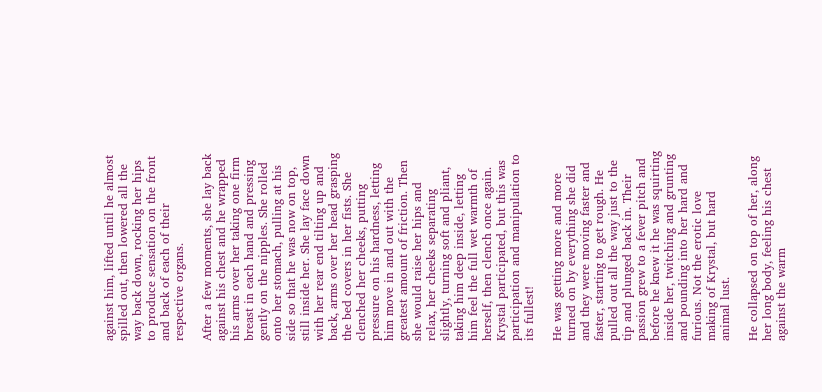against him, lifted until he almost spilled out, then lowered all the way back down, rocking her hips to produce sensation on the front and back of each of their respective organs.

After a few moments, she lay back against his chest and he wrapped his arms over her taking one firm breast in each hand and pressing gently on the nipples. She rolled onto her stomach, pulling at his side so that he was now on top, still inside her. She lay face down with her rear end tilting up and back, arms over her head grasping the bed covers in her fists. She clenched her cheeks, putting pressure on his hardness, letting him move in and out with the greatest amount of friction. Then she would raise her hips and relax, her cheeks separating slightly, turning soft and pliant, taking him deep inside, letting him feel the full wet warmth of herself, then clench once again. Krystal participated, but this was participation and manipulation to its fullest!

He was getting more and more turned on by everything she did and they were moving faster and faster, starting to get rough. He pulled out all the way just to the tip and plunged back in. Their passion grew to a fever pitch and before he knew it he was squirting inside her, twitching and grunting and pounding into her hard and furious. Not the erotic love making of Krystal, but hard animal lust.

He collapsed on top of her, along her long body, feeling his chest against the warm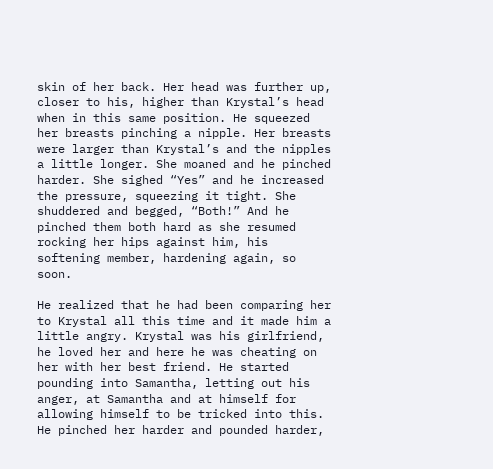skin of her back. Her head was further up, closer to his, higher than Krystal’s head when in this same position. He squeezed her breasts pinching a nipple. Her breasts were larger than Krystal’s and the nipples a little longer. She moaned and he pinched harder. She sighed “Yes” and he increased the pressure, squeezing it tight. She shuddered and begged, “Both!” And he pinched them both hard as she resumed rocking her hips against him, his softening member, hardening again, so soon.

He realized that he had been comparing her to Krystal all this time and it made him a little angry. Krystal was his girlfriend, he loved her and here he was cheating on her with her best friend. He started pounding into Samantha, letting out his anger, at Samantha and at himself for allowing himself to be tricked into this. He pinched her harder and pounded harder,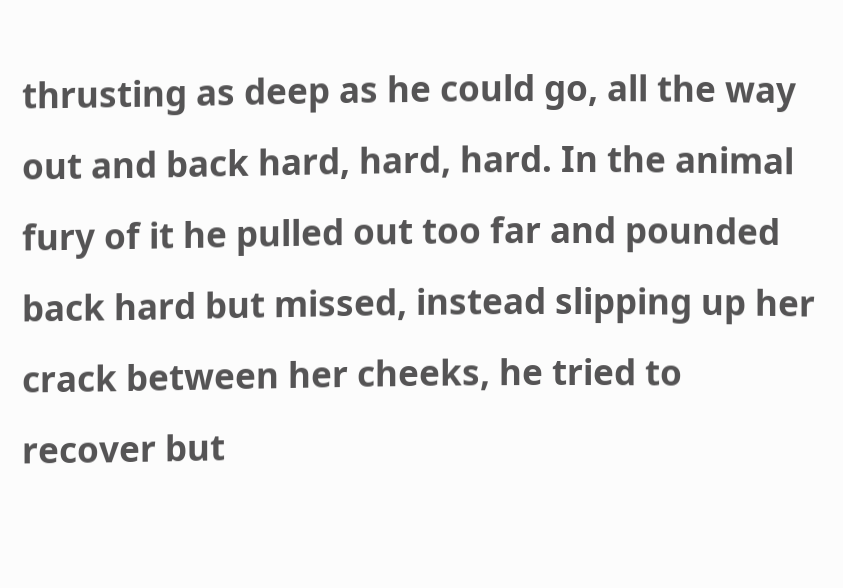thrusting as deep as he could go, all the way out and back hard, hard, hard. In the animal fury of it he pulled out too far and pounded back hard but missed, instead slipping up her crack between her cheeks, he tried to recover but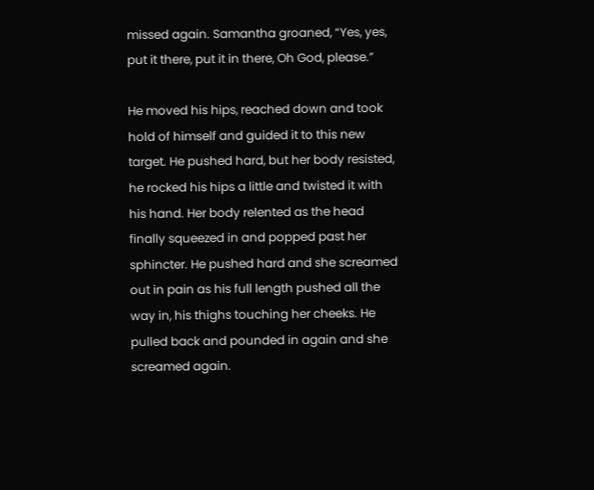missed again. Samantha groaned, “Yes, yes, put it there, put it in there, Oh God, please.”

He moved his hips, reached down and took hold of himself and guided it to this new target. He pushed hard, but her body resisted, he rocked his hips a little and twisted it with his hand. Her body relented as the head finally squeezed in and popped past her sphincter. He pushed hard and she screamed out in pain as his full length pushed all the way in, his thighs touching her cheeks. He pulled back and pounded in again and she screamed again.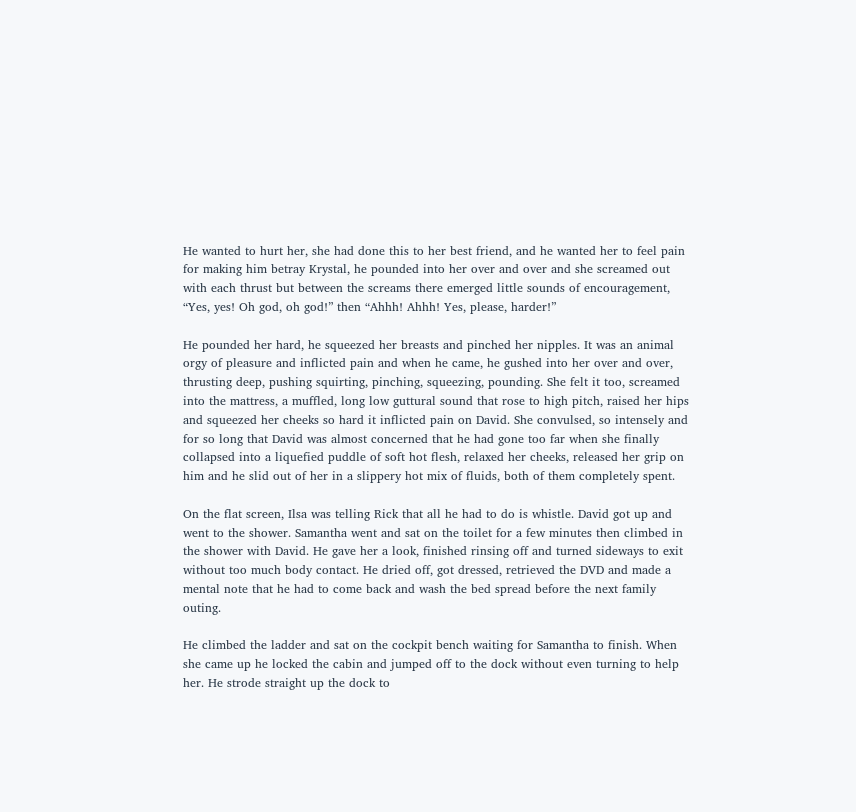He wanted to hurt her, she had done this to her best friend, and he wanted her to feel pain for making him betray Krystal, he pounded into her over and over and she screamed out with each thrust but between the screams there emerged little sounds of encouragement, “Yes, yes! Oh god, oh god!” then “Ahhh! Ahhh! Yes, please, harder!”

He pounded her hard, he squeezed her breasts and pinched her nipples. It was an animal orgy of pleasure and inflicted pain and when he came, he gushed into her over and over, thrusting deep, pushing squirting, pinching, squeezing, pounding. She felt it too, screamed into the mattress, a muffled, long low guttural sound that rose to high pitch, raised her hips and squeezed her cheeks so hard it inflicted pain on David. She convulsed, so intensely and for so long that David was almost concerned that he had gone too far when she finally collapsed into a liquefied puddle of soft hot flesh, relaxed her cheeks, released her grip on him and he slid out of her in a slippery hot mix of fluids, both of them completely spent.

On the flat screen, Ilsa was telling Rick that all he had to do is whistle. David got up and went to the shower. Samantha went and sat on the toilet for a few minutes then climbed in the shower with David. He gave her a look, finished rinsing off and turned sideways to exit without too much body contact. He dried off, got dressed, retrieved the DVD and made a mental note that he had to come back and wash the bed spread before the next family outing.

He climbed the ladder and sat on the cockpit bench waiting for Samantha to finish. When she came up he locked the cabin and jumped off to the dock without even turning to help her. He strode straight up the dock to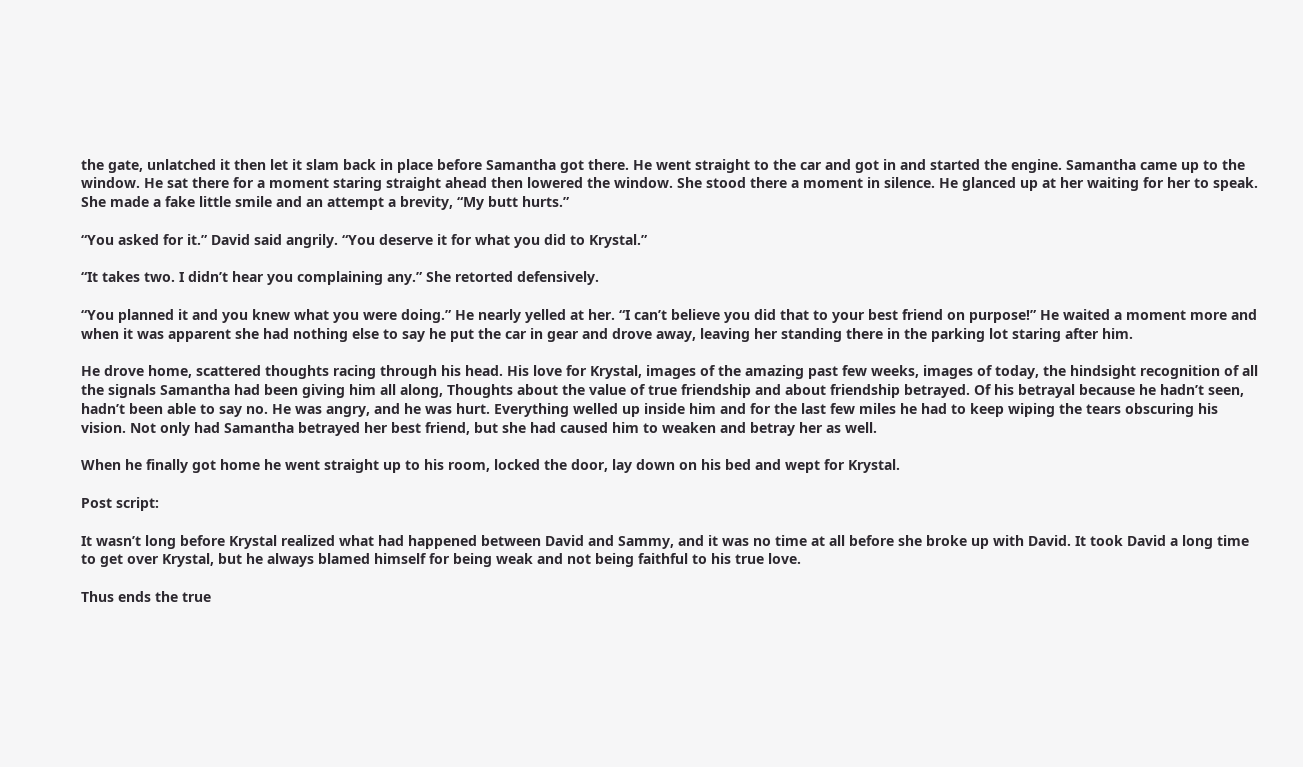the gate, unlatched it then let it slam back in place before Samantha got there. He went straight to the car and got in and started the engine. Samantha came up to the window. He sat there for a moment staring straight ahead then lowered the window. She stood there a moment in silence. He glanced up at her waiting for her to speak. She made a fake little smile and an attempt a brevity, “My butt hurts.”

“You asked for it.” David said angrily. “You deserve it for what you did to Krystal.”

“It takes two. I didn’t hear you complaining any.” She retorted defensively.

“You planned it and you knew what you were doing.” He nearly yelled at her. “I can’t believe you did that to your best friend on purpose!” He waited a moment more and when it was apparent she had nothing else to say he put the car in gear and drove away, leaving her standing there in the parking lot staring after him.

He drove home, scattered thoughts racing through his head. His love for Krystal, images of the amazing past few weeks, images of today, the hindsight recognition of all the signals Samantha had been giving him all along, Thoughts about the value of true friendship and about friendship betrayed. Of his betrayal because he hadn’t seen, hadn’t been able to say no. He was angry, and he was hurt. Everything welled up inside him and for the last few miles he had to keep wiping the tears obscuring his vision. Not only had Samantha betrayed her best friend, but she had caused him to weaken and betray her as well.

When he finally got home he went straight up to his room, locked the door, lay down on his bed and wept for Krystal.

Post script:

It wasn’t long before Krystal realized what had happened between David and Sammy, and it was no time at all before she broke up with David. It took David a long time to get over Krystal, but he always blamed himself for being weak and not being faithful to his true love.

Thus ends the true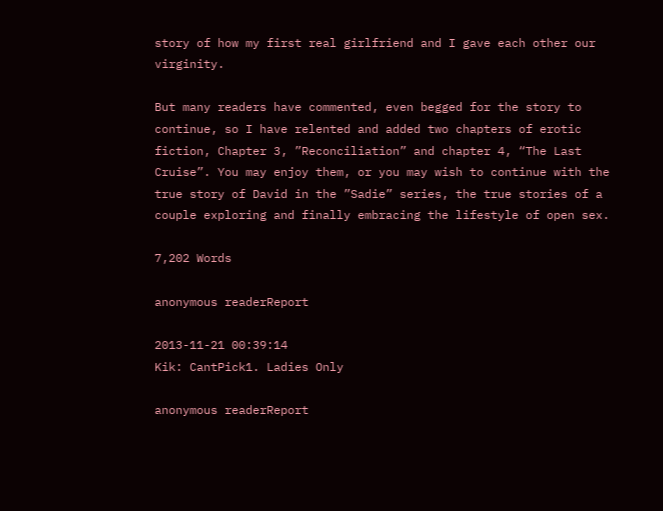story of how my first real girlfriend and I gave each other our virginity.

But many readers have commented, even begged for the story to continue, so I have relented and added two chapters of erotic fiction, Chapter 3, ”Reconciliation” and chapter 4, “The Last Cruise”. You may enjoy them, or you may wish to continue with the true story of David in the ”Sadie” series, the true stories of a couple exploring and finally embracing the lifestyle of open sex.

7,202 Words

anonymous readerReport

2013-11-21 00:39:14
Kik: CantPick1. Ladies Only

anonymous readerReport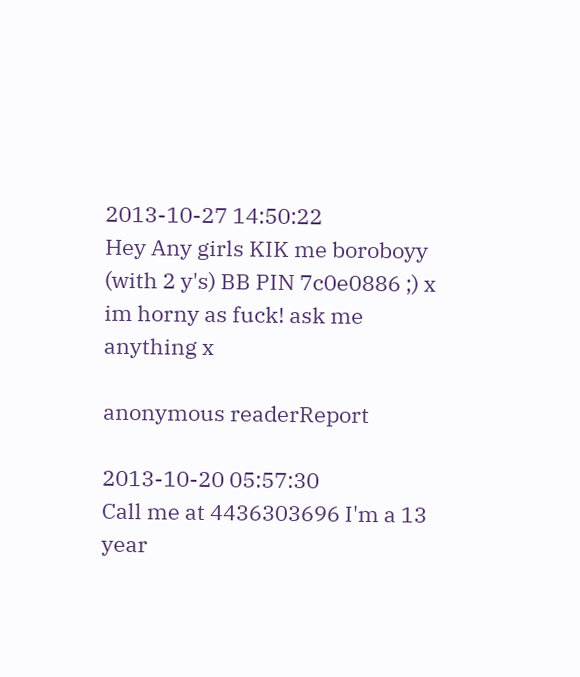2013-10-27 14:50:22
Hey Any girls KIK me boroboyy (with 2 y's) BB PIN 7c0e0886 ;) x im horny as fuck! ask me anything x

anonymous readerReport

2013-10-20 05:57:30
Call me at 4436303696 I'm a 13 year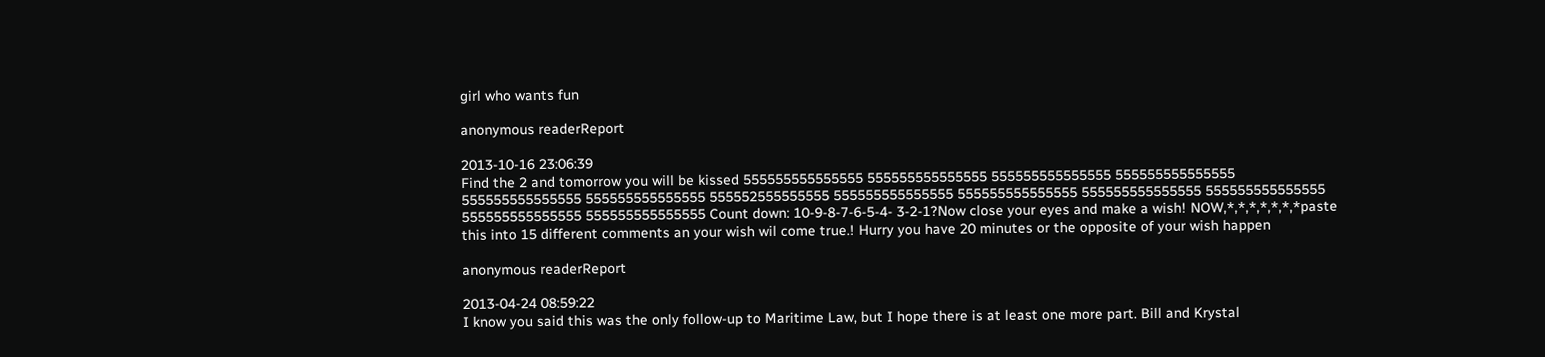girl who wants fun

anonymous readerReport

2013-10-16 23:06:39
Find the 2 and tomorrow you will be kissed 555555555555555 555555555555555 555555555555555 555555555555555 555555555555555 555555555555555 555552555555555 555555555555555 555555555555555 555555555555555 555555555555555 555555555555555 555555555555555 Count down: 10-9-8-7-6-5-4- 3-2-1?Now close your eyes and make a wish! NOW,*,*,*,*,*,*,*paste this into 15 different comments an your wish wil come true.! Hurry you have 20 minutes or the opposite of your wish happen

anonymous readerReport

2013-04-24 08:59:22
I know you said this was the only follow-up to Maritime Law, but I hope there is at least one more part. Bill and Krystal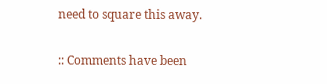need to square this away.

:: Comments have been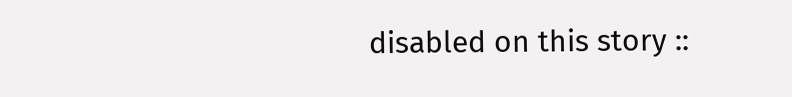disabled on this story ::